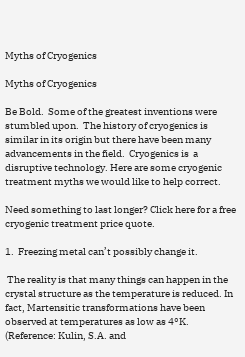Myths of Cryogenics

Myths of Cryogenics

Be Bold.  Some of the greatest inventions were stumbled upon.  The history of cryogenics is similar in its origin but there have been many advancements in the field.  Cryogenics is  a disruptive technology. Here are some cryogenic treatment myths we would like to help correct.

Need something to last longer? Click here for a free cryogenic treatment price quote.

1.  Freezing metal can’t possibly change it.

 The reality is that many things can happen in the crystal structure as the temperature is reduced. In fact, Martensitic transformations have been observed at temperatures as low as 4°K.  (Reference: Kulin, S.A. and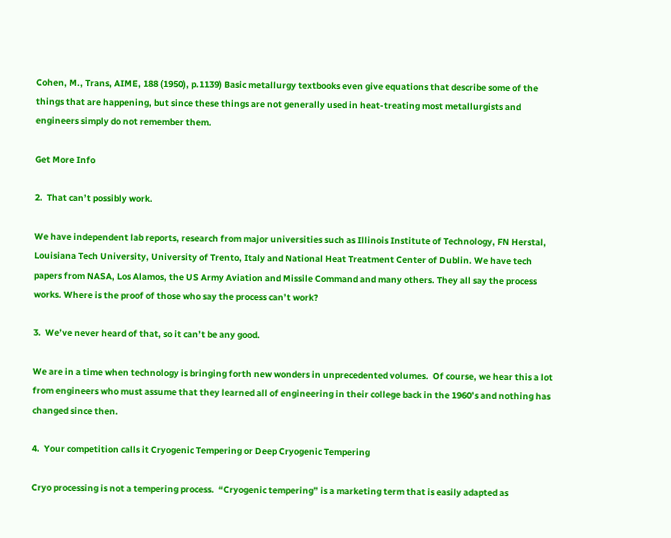Cohen, M., Trans, AIME, 188 (1950), p.1139) Basic metallurgy textbooks even give equations that describe some of the things that are happening, but since these things are not generally used in heat-treating most metallurgists and engineers simply do not remember them.

Get More Info

2.  That can’t possibly work.

We have independent lab reports, research from major universities such as Illinois Institute of Technology, FN Herstal, Louisiana Tech University, University of Trento, Italy and National Heat Treatment Center of Dublin. We have tech papers from NASA, Los Alamos, the US Army Aviation and Missile Command and many others. They all say the process works. Where is the proof of those who say the process can’t work?

3.  We’ve never heard of that, so it can’t be any good.

We are in a time when technology is bringing forth new wonders in unprecedented volumes.  Of course, we hear this a lot from engineers who must assume that they learned all of engineering in their college back in the 1960’s and nothing has changed since then.

4.  Your competition calls it Cryogenic Tempering or Deep Cryogenic Tempering

Cryo processing is not a tempering process.  “Cryogenic tempering” is a marketing term that is easily adapted as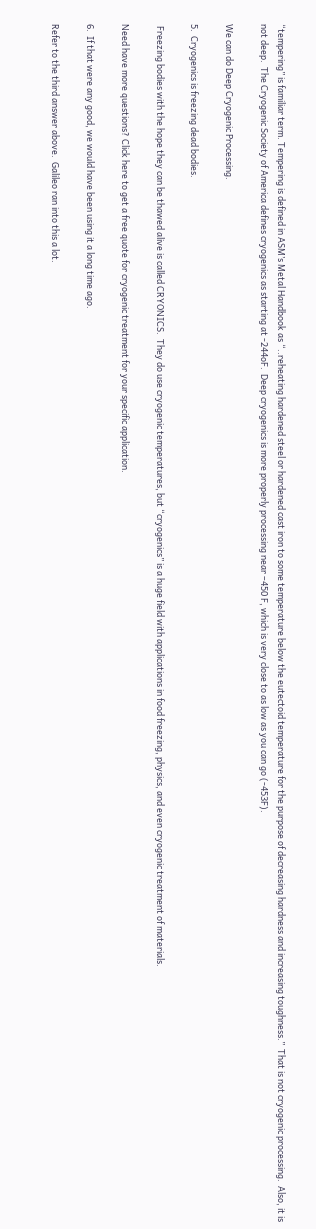“tempering” is familiar term. Tempering is defined in ASM’s Metal Handbook as “..reheating hardened steel or hardened cast iron to some temperature below the eutectoid temperature for the purpose of decreasing hardness and increasing toughness.”  That is not cryogenic processing.  Also, it is not deep.  The Cryogenic Society of America defines cryogenics as starting at -244oF.  Deep cryogenics is more properly processing near –450 F, which is very close to as low as you can go (-453F).

We can do Deep Cryogenic Processing.

5.  Cryogenics is freezing dead bodies.

 Freezing bodies with the hope they can be thawed alive is called CRYONICS.  They do use cryogenic temperatures, but “cryogenics” is a huge field with applications in food freezing, physics, and even cryogenic treatment of materials.

Need have more questions? Click here to get a free quote for cryogenic treatment for your specific application.

6.  If that were any good, we would have been using it a long time ago.

Refer to the third answer above.  Galileo ran into this a lot.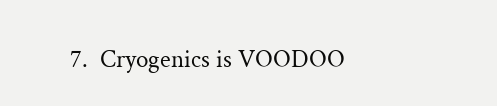7.  Cryogenics is VOODOO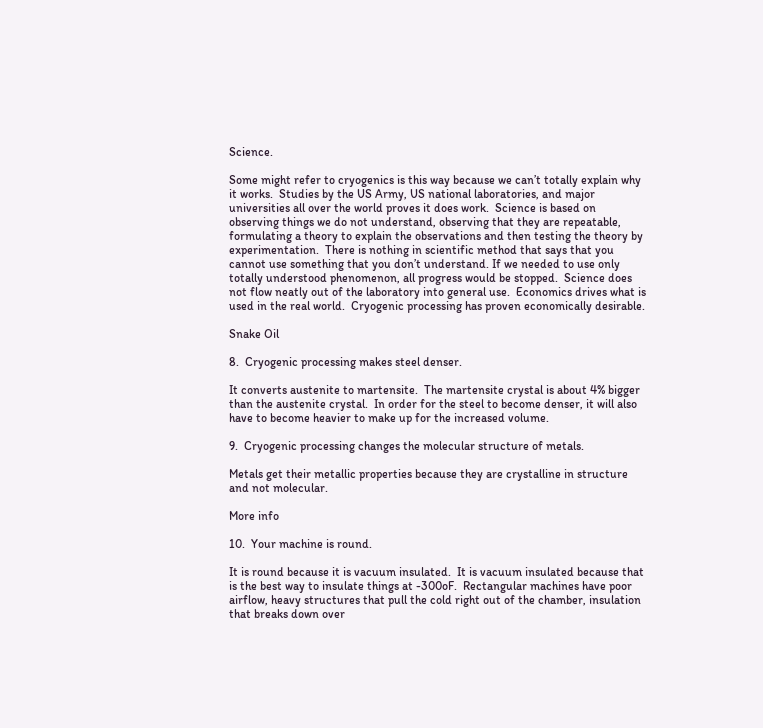Science.

Some might refer to cryogenics is this way because we can’t totally explain why it works.  Studies by the US Army, US national laboratories, and major universities all over the world proves it does work.  Science is based on observing things we do not understand, observing that they are repeatable, formulating a theory to explain the observations and then testing the theory by experimentation.  There is nothing in scientific method that says that you cannot use something that you don’t understand. If we needed to use only totally understood phenomenon, all progress would be stopped.  Science does not flow neatly out of the laboratory into general use.  Economics drives what is used in the real world.  Cryogenic processing has proven economically desirable.

Snake Oil

8.  Cryogenic processing makes steel denser.

It converts austenite to martensite.  The martensite crystal is about 4% bigger than the austenite crystal.  In order for the steel to become denser, it will also have to become heavier to make up for the increased volume.

9.  Cryogenic processing changes the molecular structure of metals.

Metals get their metallic properties because they are crystalline in structure and not molecular.

More info

10.  Your machine is round.

It is round because it is vacuum insulated.  It is vacuum insulated because that is the best way to insulate things at -300oF.  Rectangular machines have poor airflow, heavy structures that pull the cold right out of the chamber, insulation that breaks down over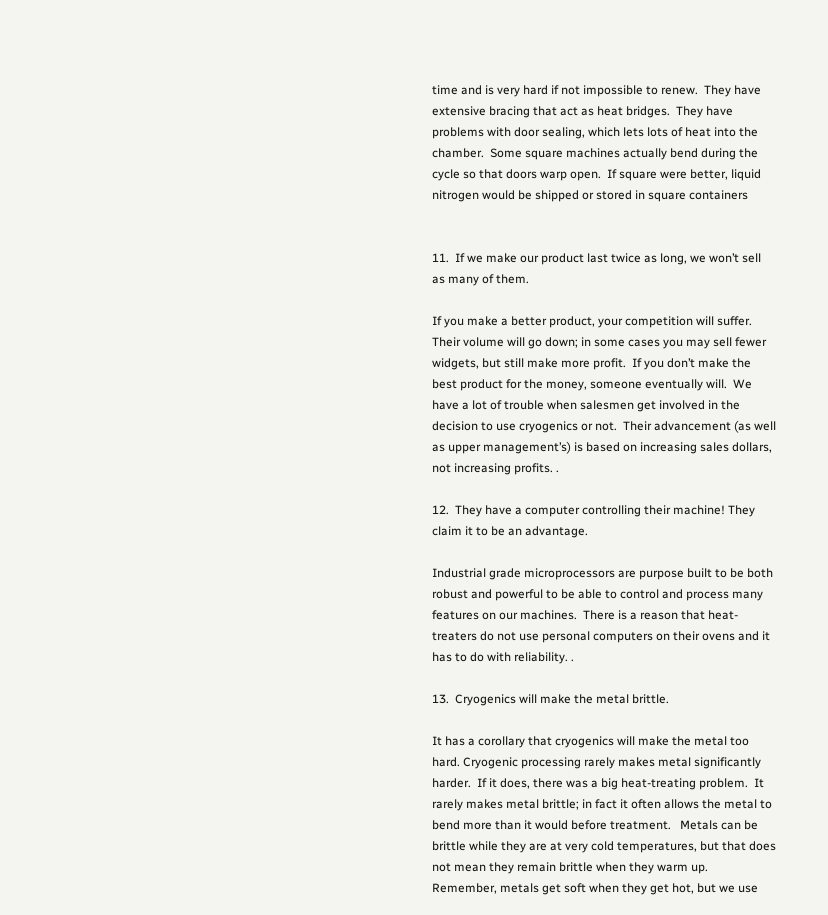time and is very hard if not impossible to renew.  They have extensive bracing that act as heat bridges.  They have problems with door sealing, which lets lots of heat into the chamber.  Some square machines actually bend during the cycle so that doors warp open.  If square were better, liquid nitrogen would be shipped or stored in square containers


11.  If we make our product last twice as long, we won’t sell as many of them.

If you make a better product, your competition will suffer.  Their volume will go down; in some cases you may sell fewer widgets, but still make more profit.  If you don’t make the best product for the money, someone eventually will.  We have a lot of trouble when salesmen get involved in the decision to use cryogenics or not.  Their advancement (as well as upper management’s) is based on increasing sales dollars, not increasing profits. .

12.  They have a computer controlling their machine! They claim it to be an advantage.

Industrial grade microprocessors are purpose built to be both robust and powerful to be able to control and process many features on our machines.  There is a reason that heat-treaters do not use personal computers on their ovens and it has to do with reliability. .

13.  Cryogenics will make the metal brittle.

It has a corollary that cryogenics will make the metal too hard. Cryogenic processing rarely makes metal significantly harder.  If it does, there was a big heat-treating problem.  It rarely makes metal brittle; in fact it often allows the metal to bend more than it would before treatment.   Metals can be brittle while they are at very cold temperatures, but that does not mean they remain brittle when they warm up.  Remember, metals get soft when they get hot, but we use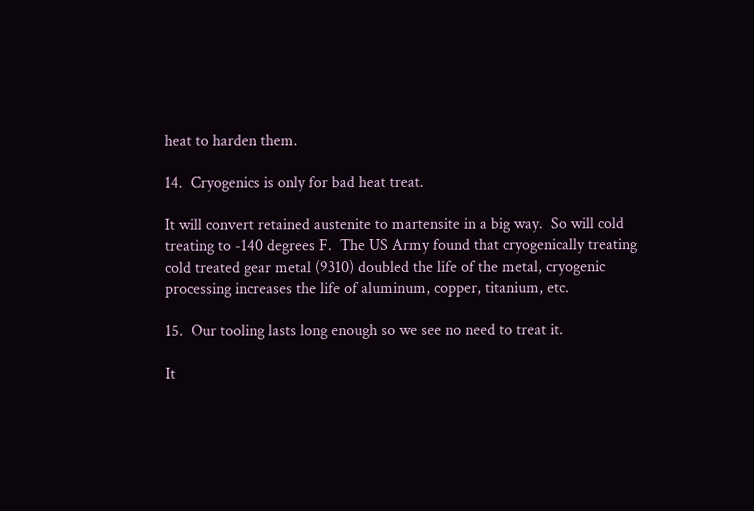heat to harden them.

14.  Cryogenics is only for bad heat treat.

It will convert retained austenite to martensite in a big way.  So will cold treating to -140 degrees F.  The US Army found that cryogenically treating cold treated gear metal (9310) doubled the life of the metal, cryogenic processing increases the life of aluminum, copper, titanium, etc.

15.  Our tooling lasts long enough so we see no need to treat it.

It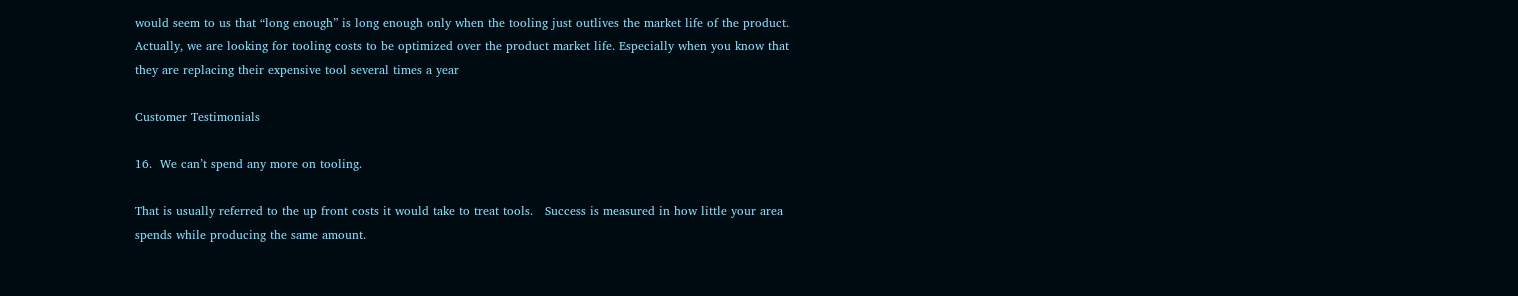would seem to us that “long enough” is long enough only when the tooling just outlives the market life of the product.  Actually, we are looking for tooling costs to be optimized over the product market life. Especially when you know that they are replacing their expensive tool several times a year

Customer Testimonials

16.  We can’t spend any more on tooling.

That is usually referred to the up front costs it would take to treat tools.   Success is measured in how little your area spends while producing the same amount.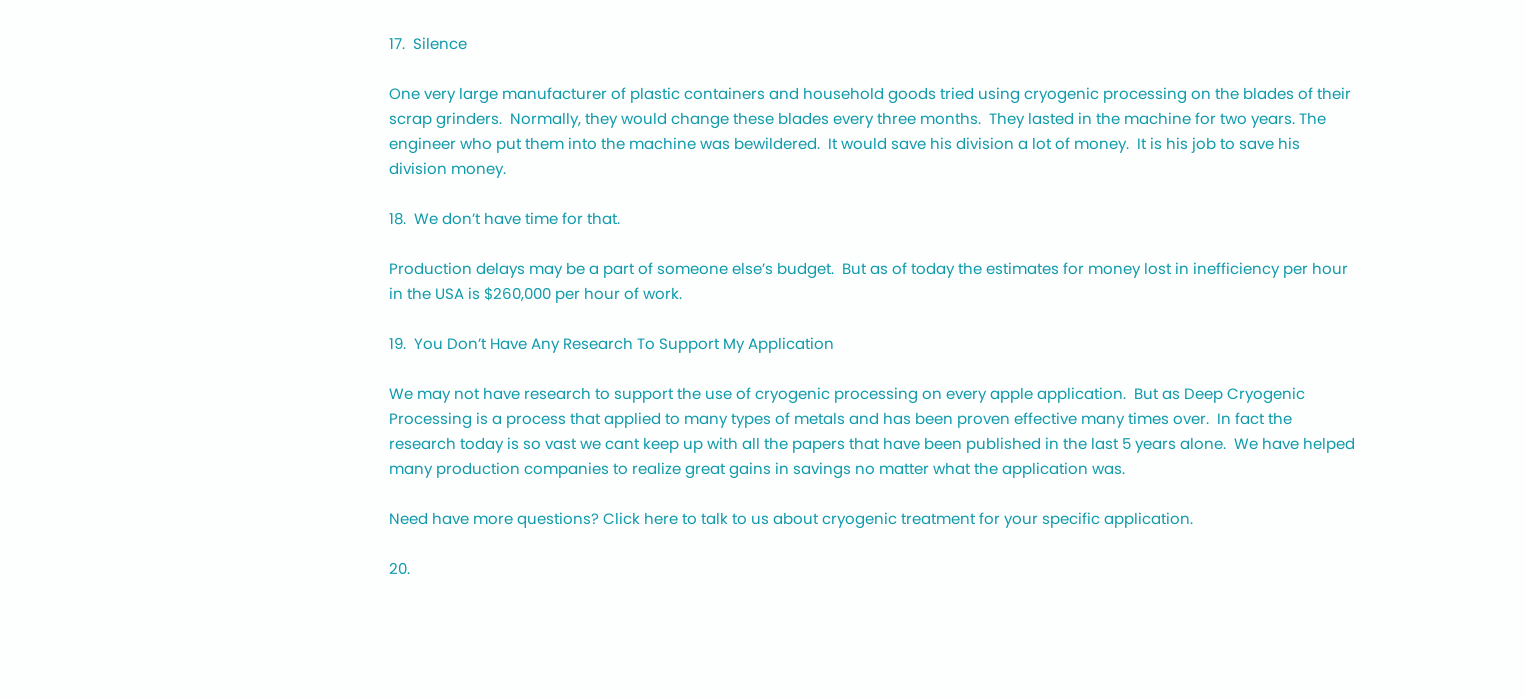17.  Silence

One very large manufacturer of plastic containers and household goods tried using cryogenic processing on the blades of their scrap grinders.  Normally, they would change these blades every three months.  They lasted in the machine for two years. The engineer who put them into the machine was bewildered.  It would save his division a lot of money.  It is his job to save his division money.

18.  We don’t have time for that.

Production delays may be a part of someone else’s budget.  But as of today the estimates for money lost in inefficiency per hour in the USA is $260,000 per hour of work.

19.  You Don’t Have Any Research To Support My Application

We may not have research to support the use of cryogenic processing on every apple application.  But as Deep Cryogenic Processing is a process that applied to many types of metals and has been proven effective many times over.  In fact the research today is so vast we cant keep up with all the papers that have been published in the last 5 years alone.  We have helped  many production companies to realize great gains in savings no matter what the application was.

Need have more questions? Click here to talk to us about cryogenic treatment for your specific application.

20.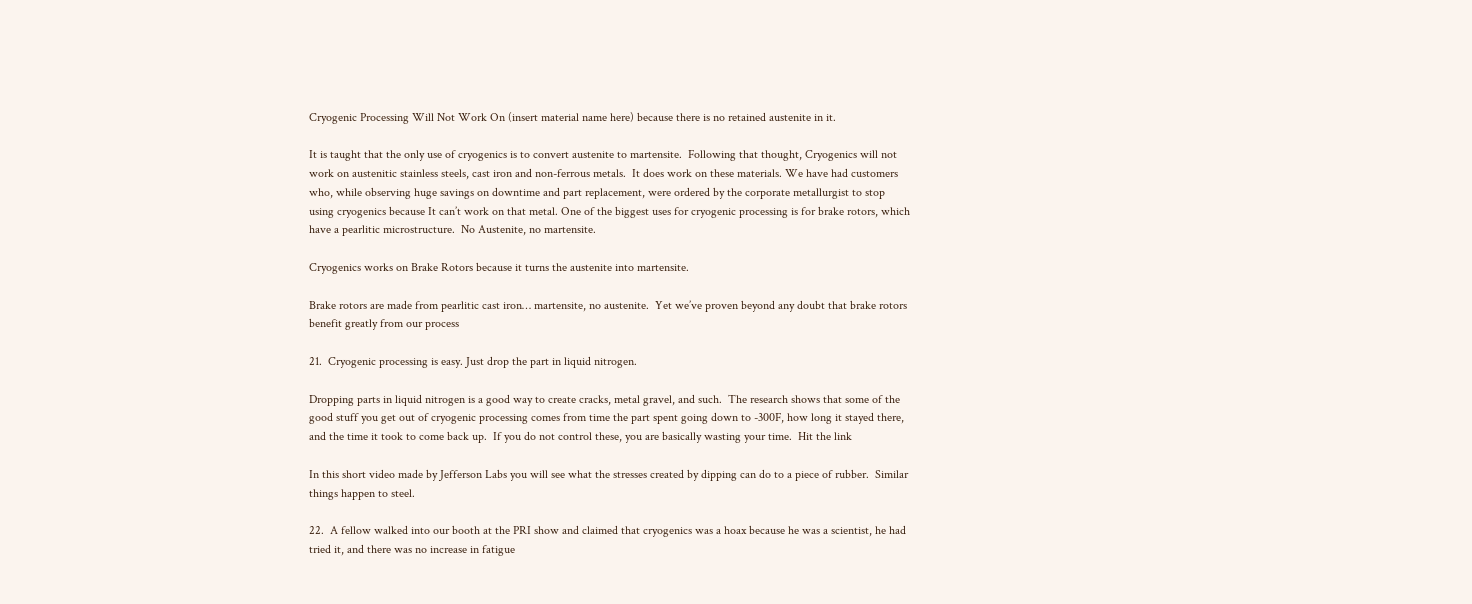Cryogenic Processing Will Not Work On (insert material name here) because there is no retained austenite in it.

It is taught that the only use of cryogenics is to convert austenite to martensite.  Following that thought, Cryogenics will not work on austenitic stainless steels, cast iron and non-ferrous metals.  It does work on these materials. We have had customers who, while observing huge savings on downtime and part replacement, were ordered by the corporate metallurgist to stop using cryogenics because It can’t work on that metal. One of the biggest uses for cryogenic processing is for brake rotors, which have a pearlitic microstructure.  No Austenite, no martensite.

Cryogenics works on Brake Rotors because it turns the austenite into martensite.

Brake rotors are made from pearlitic cast iron… martensite, no austenite.  Yet we’ve proven beyond any doubt that brake rotors benefit greatly from our process

21.  Cryogenic processing is easy. Just drop the part in liquid nitrogen.

Dropping parts in liquid nitrogen is a good way to create cracks, metal gravel, and such.  The research shows that some of the good stuff you get out of cryogenic processing comes from time the part spent going down to -300F, how long it stayed there, and the time it took to come back up.  If you do not control these, you are basically wasting your time.  Hit the link

In this short video made by Jefferson Labs you will see what the stresses created by dipping can do to a piece of rubber.  Similar things happen to steel.

22.  A fellow walked into our booth at the PRI show and claimed that cryogenics was a hoax because he was a scientist, he had tried it, and there was no increase in fatigue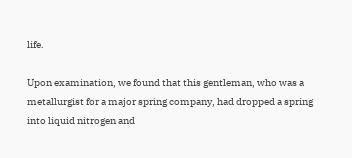life.

Upon examination, we found that this gentleman, who was a metallurgist for a major spring company, had dropped a spring into liquid nitrogen and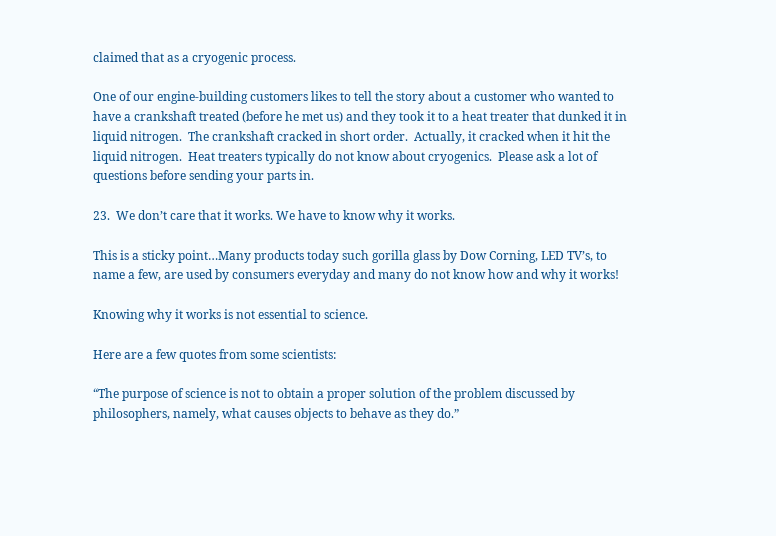claimed that as a cryogenic process.

One of our engine-building customers likes to tell the story about a customer who wanted to have a crankshaft treated (before he met us) and they took it to a heat treater that dunked it in liquid nitrogen.  The crankshaft cracked in short order.  Actually, it cracked when it hit the liquid nitrogen.  Heat treaters typically do not know about cryogenics.  Please ask a lot of questions before sending your parts in.

23.  We don’t care that it works. We have to know why it works.

This is a sticky point…Many products today such gorilla glass by Dow Corning, LED TV’s, to name a few, are used by consumers everyday and many do not know how and why it works!

Knowing why it works is not essential to science.

Here are a few quotes from some scientists:

“The purpose of science is not to obtain a proper solution of the problem discussed by philosophers, namely, what causes objects to behave as they do.”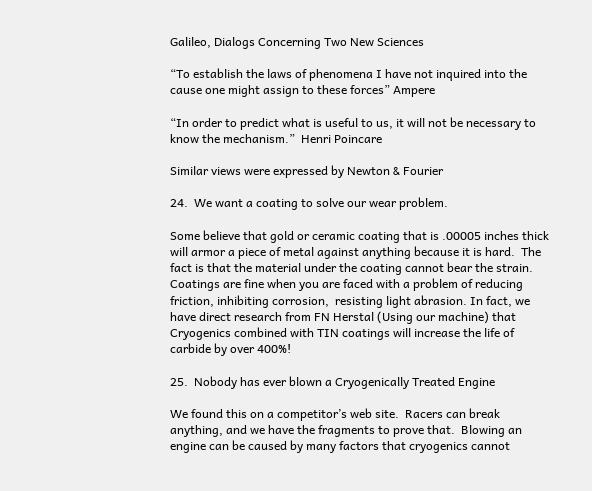Galileo, Dialogs Concerning Two New Sciences

“To establish the laws of phenomena I have not inquired into the cause one might assign to these forces” Ampere

“In order to predict what is useful to us, it will not be necessary to know the mechanism.”  Henri Poincare

Similar views were expressed by Newton & Fourier

24.  We want a coating to solve our wear problem.

Some believe that gold or ceramic coating that is .00005 inches thick will armor a piece of metal against anything because it is hard.  The fact is that the material under the coating cannot bear the strain.  Coatings are fine when you are faced with a problem of reducing friction, inhibiting corrosion,  resisting light abrasion. In fact, we have direct research from FN Herstal (Using our machine) that Cryogenics combined with TIN coatings will increase the life of carbide by over 400%!

25.  Nobody has ever blown a Cryogenically Treated Engine

We found this on a competitor’s web site.  Racers can break anything, and we have the fragments to prove that.  Blowing an engine can be caused by many factors that cryogenics cannot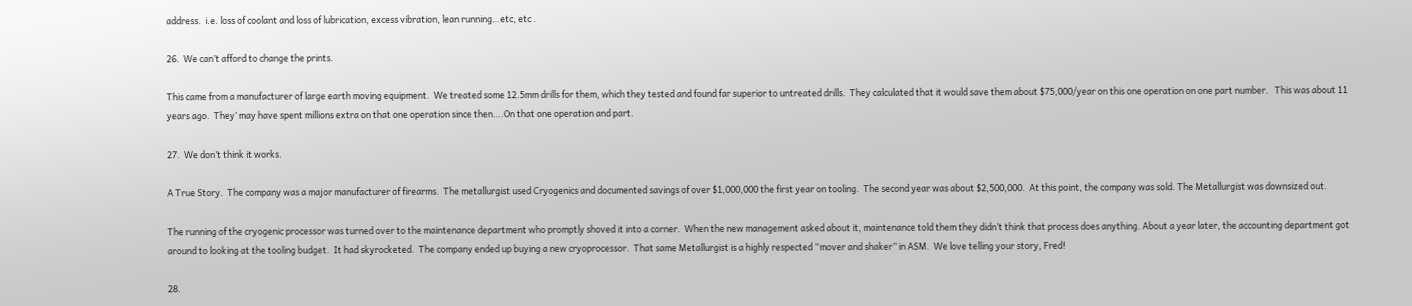address.  i.e. loss of coolant and loss of lubrication, excess vibration, lean running…etc, etc .

26.  We can’t afford to change the prints.

This came from a manufacturer of large earth moving equipment.  We treated some 12.5mm drills for them, which they tested and found far superior to untreated drills.  They calculated that it would save them about $75,000/year on this one operation on one part number.   This was about 11 years ago.  They’ may have spent millions extra on that one operation since then….On that one operation and part.

27.  We don’t think it works.

A True Story.  The company was a major manufacturer of firearms.  The metallurgist used Cryogenics and documented savings of over $1,000,000 the first year on tooling.  The second year was about $2,500,000.  At this point, the company was sold. The Metallurgist was downsized out.

The running of the cryogenic processor was turned over to the maintenance department who promptly shoved it into a corner.  When the new management asked about it, maintenance told them they didn’t think that process does anything. About a year later, the accounting department got around to looking at the tooling budget.  It had skyrocketed.  The company ended up buying a new cryoprocessor.  That same Metallurgist is a highly respected “mover and shaker” in ASM.  We love telling your story, Fred!

28.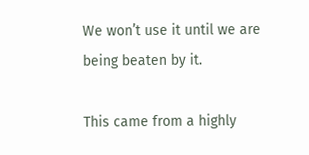We won’t use it until we are being beaten by it.

This came from a highly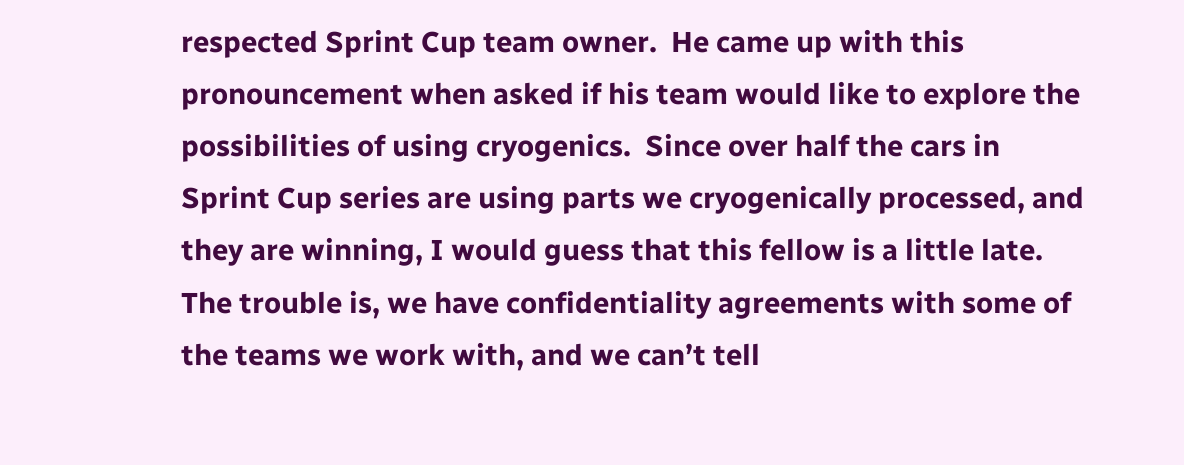respected Sprint Cup team owner.  He came up with this pronouncement when asked if his team would like to explore the possibilities of using cryogenics.  Since over half the cars in Sprint Cup series are using parts we cryogenically processed, and they are winning, I would guess that this fellow is a little late.  The trouble is, we have confidentiality agreements with some of the teams we work with, and we can’t tell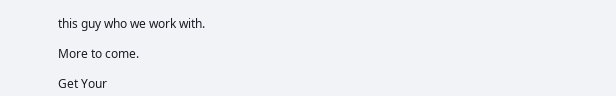this guy who we work with.

More to come.

Get Your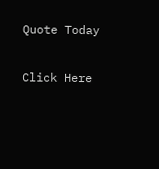Quote Today

Click Here